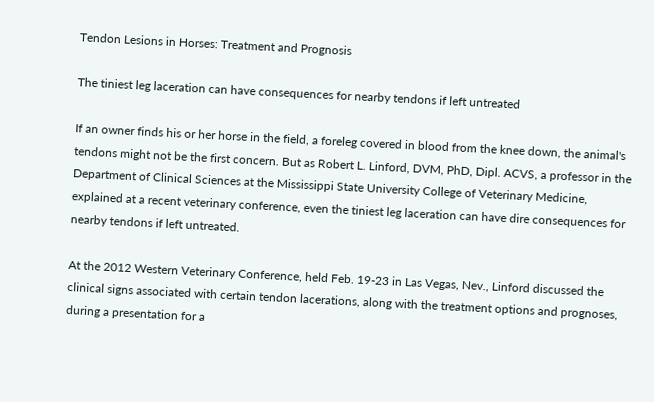Tendon Lesions in Horses: Treatment and Prognosis

The tiniest leg laceration can have consequences for nearby tendons if left untreated

If an owner finds his or her horse in the field, a foreleg covered in blood from the knee down, the animal's tendons might not be the first concern. But as Robert L. Linford, DVM, PhD, Dipl. ACVS, a professor in the Department of Clinical Sciences at the Mississippi State University College of Veterinary Medicine, explained at a recent veterinary conference, even the tiniest leg laceration can have dire consequences for nearby tendons if left untreated.

At the 2012 Western Veterinary Conference, held Feb. 19-23 in Las Vegas, Nev., Linford discussed the clinical signs associated with certain tendon lacerations, along with the treatment options and prognoses, during a presentation for a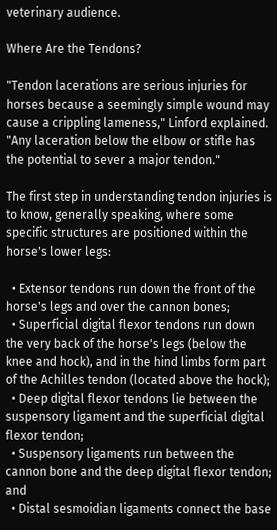veterinary audience.

Where Are the Tendons?

"Tendon lacerations are serious injuries for horses because a seemingly simple wound may cause a crippling lameness," Linford explained. "Any laceration below the elbow or stifle has the potential to sever a major tendon."

The first step in understanding tendon injuries is to know, generally speaking, where some specific structures are positioned within the horse's lower legs:

  • Extensor tendons run down the front of the horse's legs and over the cannon bones;
  • Superficial digital flexor tendons run down the very back of the horse's legs (below the knee and hock), and in the hind limbs form part of the Achilles tendon (located above the hock);
  • Deep digital flexor tendons lie between the suspensory ligament and the superficial digital flexor tendon;
  • Suspensory ligaments run between the cannon bone and the deep digital flexor tendon; and
  • Distal sesmoidian ligaments connect the base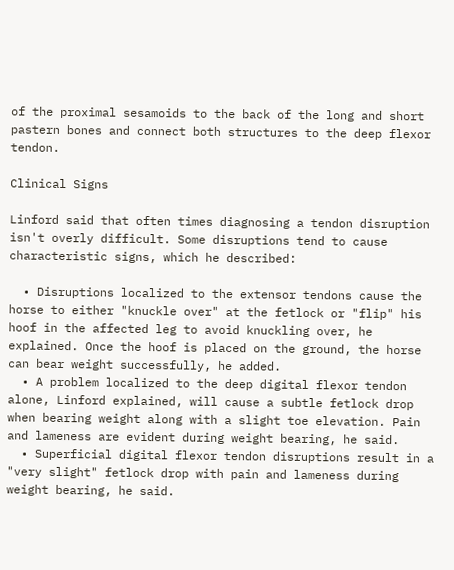of the proximal sesamoids to the back of the long and short pastern bones and connect both structures to the deep flexor tendon.

Clinical Signs

Linford said that often times diagnosing a tendon disruption isn't overly difficult. Some disruptions tend to cause characteristic signs, which he described:

  • Disruptions localized to the extensor tendons cause the horse to either "knuckle over" at the fetlock or "flip" his hoof in the affected leg to avoid knuckling over, he explained. Once the hoof is placed on the ground, the horse can bear weight successfully, he added.
  • A problem localized to the deep digital flexor tendon alone, Linford explained, will cause a subtle fetlock drop when bearing weight along with a slight toe elevation. Pain and lameness are evident during weight bearing, he said.
  • Superficial digital flexor tendon disruptions result in a "very slight" fetlock drop with pain and lameness during weight bearing, he said.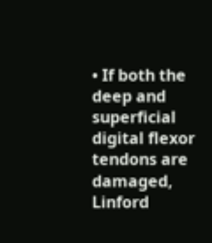• If both the deep and superficial digital flexor tendons are damaged, Linford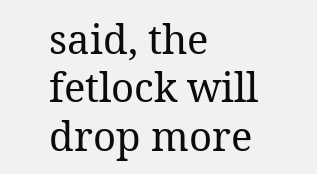said, the fetlock will drop more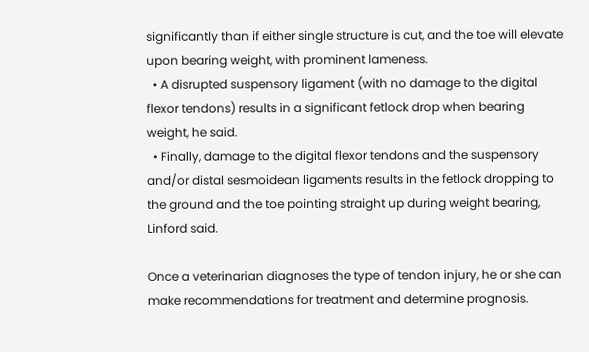significantly than if either single structure is cut, and the toe will elevate upon bearing weight, with prominent lameness.
  • A disrupted suspensory ligament (with no damage to the digital flexor tendons) results in a significant fetlock drop when bearing weight, he said.
  • Finally, damage to the digital flexor tendons and the suspensory and/or distal sesmoidean ligaments results in the fetlock dropping to the ground and the toe pointing straight up during weight bearing, Linford said.

Once a veterinarian diagnoses the type of tendon injury, he or she can make recommendations for treatment and determine prognosis.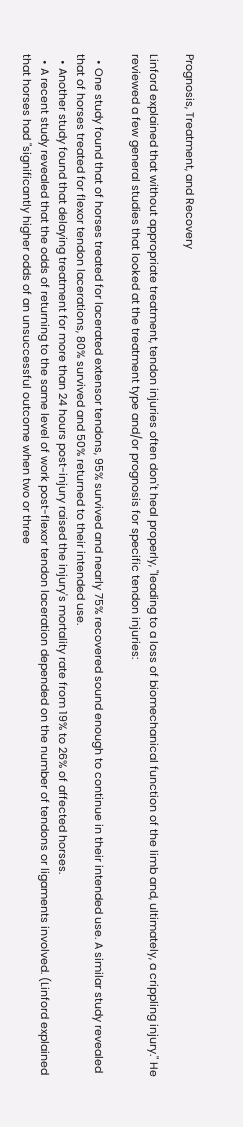Prognosis, Treatment, and Recovery

Linford explained that without appropriate treatment, tendon injuries often don't heal properly, "leading to a loss of biomechanical function of the limb and, ultimately, a crippling injury." He reviewed a few general studies that looked at the treatment type and/or prognosis for specific tendon injuries:

  • One study found that of horses treated for lacerated extensor tendons, 95% survived and nearly 75% recovered sound enough to continue in their intended use. A similar study revealed that of horses treated for flexor tendon lacerations, 80% survived and 50% returned to their intended use.
  • Another study found that delaying treatment for more than 24 hours post-injury raised the injury's mortality rate from 19% to 26% of affected horses.
  • A recent study revealed that the odds of returning to the same level of work post-flexor tendon laceration depended on the number of tendons or ligaments involved. (Linford explained that horses had "significantly higher odds of an unsuccessful outcome when two or three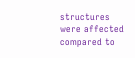structures were affected compared to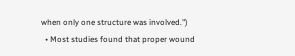when only one structure was involved.")
  • Most studies found that proper wound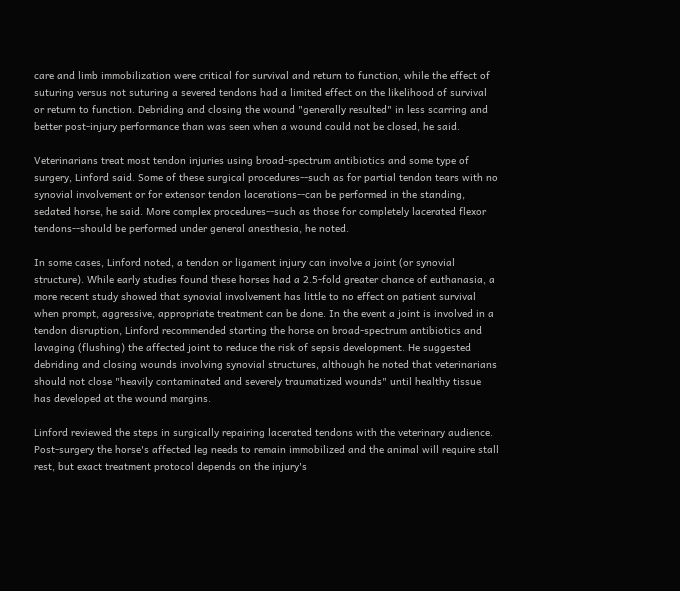care and limb immobilization were critical for survival and return to function, while the effect of suturing versus not suturing a severed tendons had a limited effect on the likelihood of survival or return to function. Debriding and closing the wound "generally resulted" in less scarring and better post-injury performance than was seen when a wound could not be closed, he said.

Veterinarians treat most tendon injuries using broad-spectrum antibiotics and some type of surgery, Linford said. Some of these surgical procedures--such as for partial tendon tears with no synovial involvement or for extensor tendon lacerations--can be performed in the standing, sedated horse, he said. More complex procedures--such as those for completely lacerated flexor tendons--should be performed under general anesthesia, he noted.

In some cases, Linford noted, a tendon or ligament injury can involve a joint (or synovial structure). While early studies found these horses had a 2.5-fold greater chance of euthanasia, a more recent study showed that synovial involvement has little to no effect on patient survival when prompt, aggressive, appropriate treatment can be done. In the event a joint is involved in a tendon disruption, Linford recommended starting the horse on broad-spectrum antibiotics and lavaging (flushing) the affected joint to reduce the risk of sepsis development. He suggested debriding and closing wounds involving synovial structures, although he noted that veterinarians should not close "heavily contaminated and severely traumatized wounds" until healthy tissue has developed at the wound margins.

Linford reviewed the steps in surgically repairing lacerated tendons with the veterinary audience. Post-surgery the horse's affected leg needs to remain immobilized and the animal will require stall rest, but exact treatment protocol depends on the injury's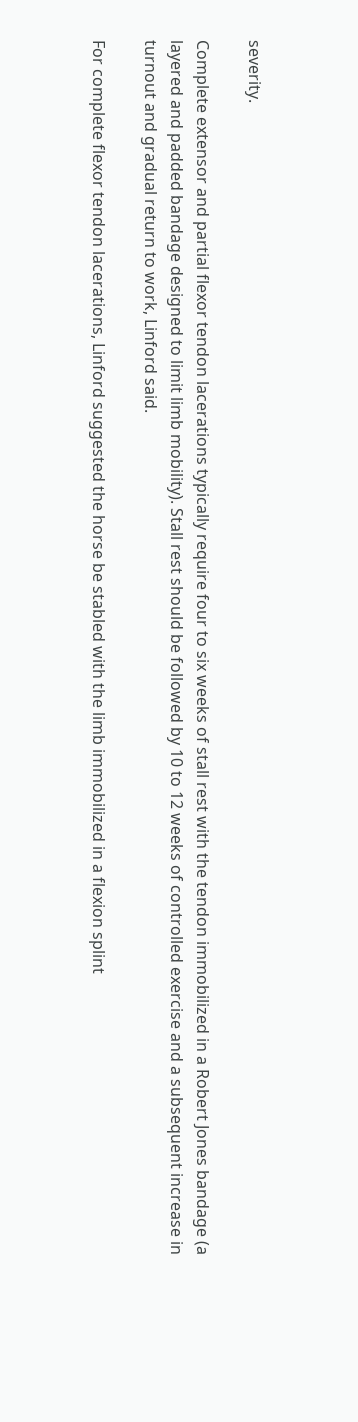severity.

Complete extensor and partial flexor tendon lacerations typically require four to six weeks of stall rest with the tendon immobilized in a Robert Jones bandage (a layered and padded bandage designed to limit limb mobility). Stall rest should be followed by 10 to 12 weeks of controlled exercise and a subsequent increase in turnout and gradual return to work, Linford said.

For complete flexor tendon lacerations, Linford suggested the horse be stabled with the limb immobilized in a flexion splint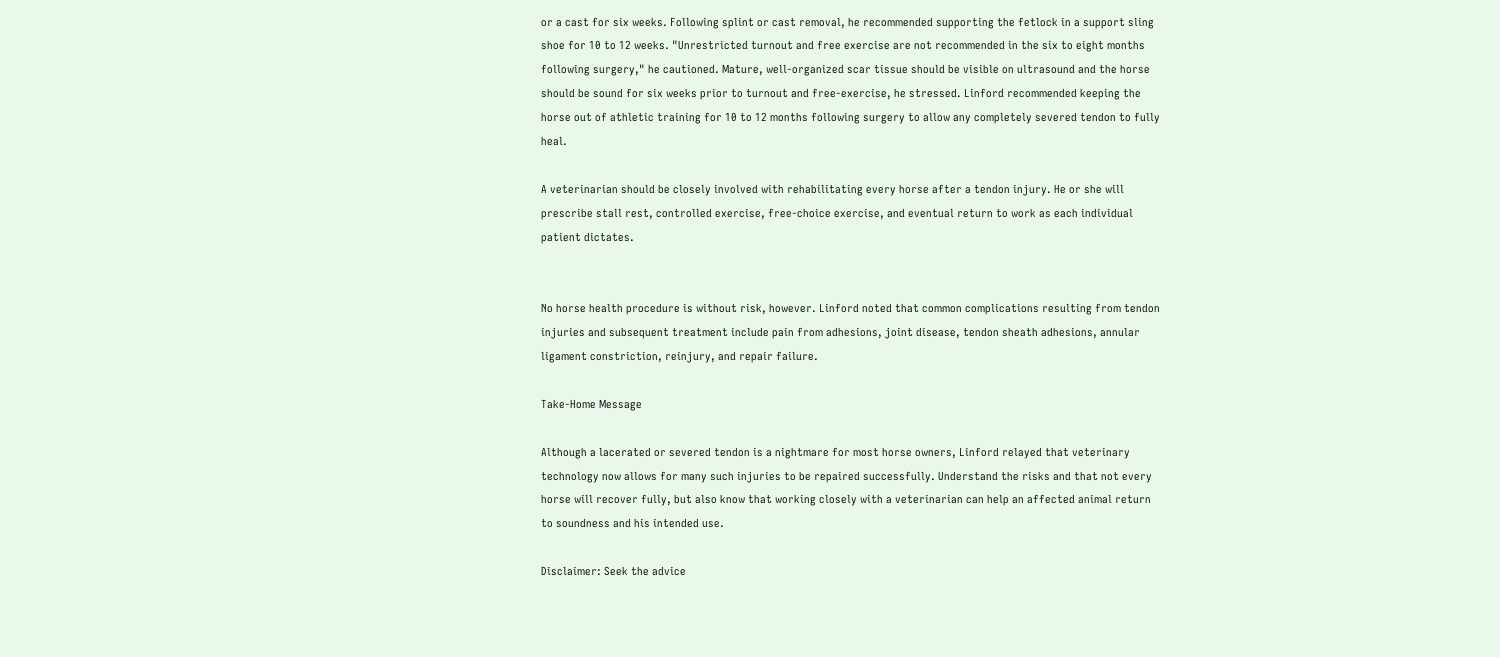or a cast for six weeks. Following splint or cast removal, he recommended supporting the fetlock in a support sling shoe for 10 to 12 weeks. "Unrestricted turnout and free exercise are not recommended in the six to eight months following surgery," he cautioned. Mature, well-organized scar tissue should be visible on ultrasound and the horse should be sound for six weeks prior to turnout and free-exercise, he stressed. Linford recommended keeping the horse out of athletic training for 10 to 12 months following surgery to allow any completely severed tendon to fully heal.

A veterinarian should be closely involved with rehabilitating every horse after a tendon injury. He or she will prescribe stall rest, controlled exercise, free-choice exercise, and eventual return to work as each individual patient dictates.


No horse health procedure is without risk, however. Linford noted that common complications resulting from tendon injuries and subsequent treatment include pain from adhesions, joint disease, tendon sheath adhesions, annular ligament constriction, reinjury, and repair failure.

Take-Home Message

Although a lacerated or severed tendon is a nightmare for most horse owners, Linford relayed that veterinary technology now allows for many such injuries to be repaired successfully. Understand the risks and that not every horse will recover fully, but also know that working closely with a veterinarian can help an affected animal return to soundness and his intended use.

Disclaimer: Seek the advice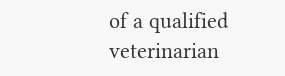of a qualified veterinarian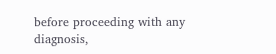before proceeding with any diagnosis,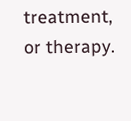treatment, or therapy.